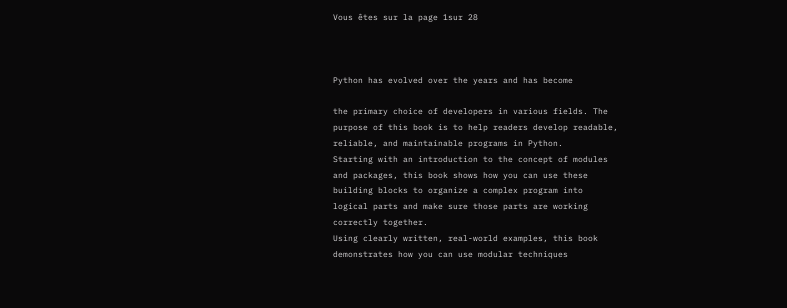Vous êtes sur la page 1sur 28



Python has evolved over the years and has become

the primary choice of developers in various fields. The
purpose of this book is to help readers develop readable,
reliable, and maintainable programs in Python.
Starting with an introduction to the concept of modules
and packages, this book shows how you can use these
building blocks to organize a complex program into
logical parts and make sure those parts are working
correctly together.
Using clearly written, real-world examples, this book
demonstrates how you can use modular techniques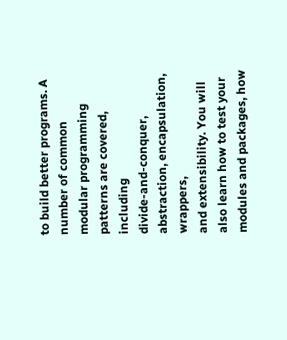to build better programs. A number of common
modular programming patterns are covered, including
divide-and-conquer, abstraction, encapsulation, wrappers,
and extensibility. You will also learn how to test your
modules and packages, how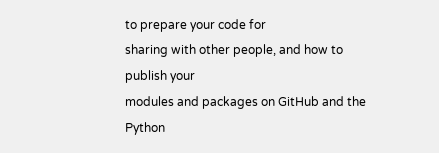to prepare your code for
sharing with other people, and how to publish your
modules and packages on GitHub and the Python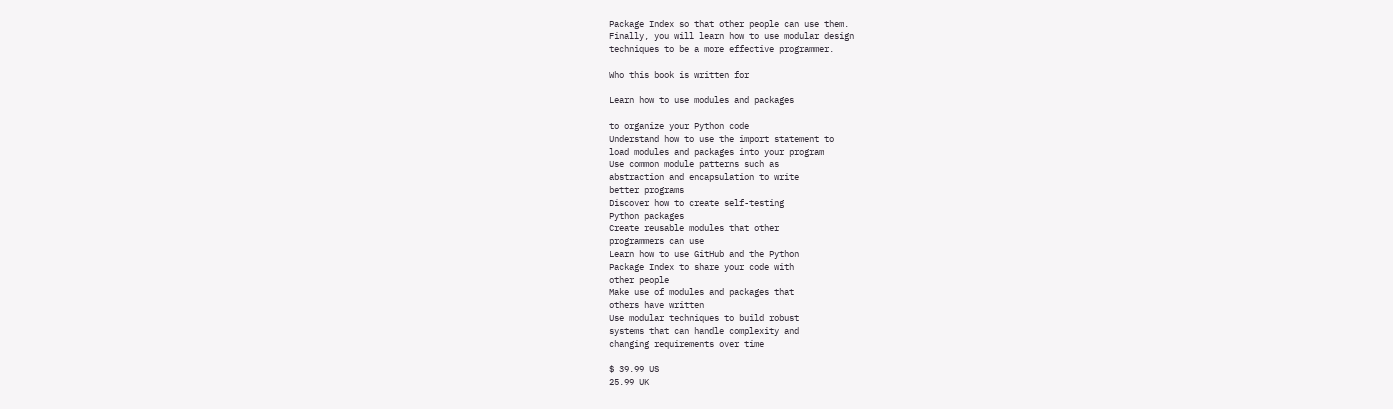Package Index so that other people can use them.
Finally, you will learn how to use modular design
techniques to be a more effective programmer.

Who this book is written for

Learn how to use modules and packages

to organize your Python code
Understand how to use the import statement to
load modules and packages into your program
Use common module patterns such as
abstraction and encapsulation to write
better programs
Discover how to create self-testing
Python packages
Create reusable modules that other
programmers can use
Learn how to use GitHub and the Python
Package Index to share your code with
other people
Make use of modules and packages that
others have written
Use modular techniques to build robust
systems that can handle complexity and
changing requirements over time

$ 39.99 US
25.99 UK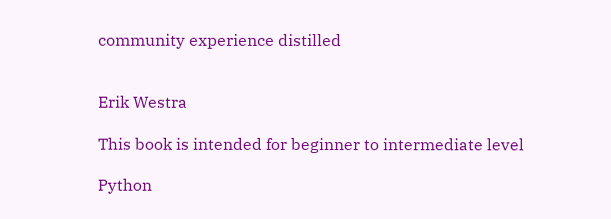community experience distilled


Erik Westra

This book is intended for beginner to intermediate level

Python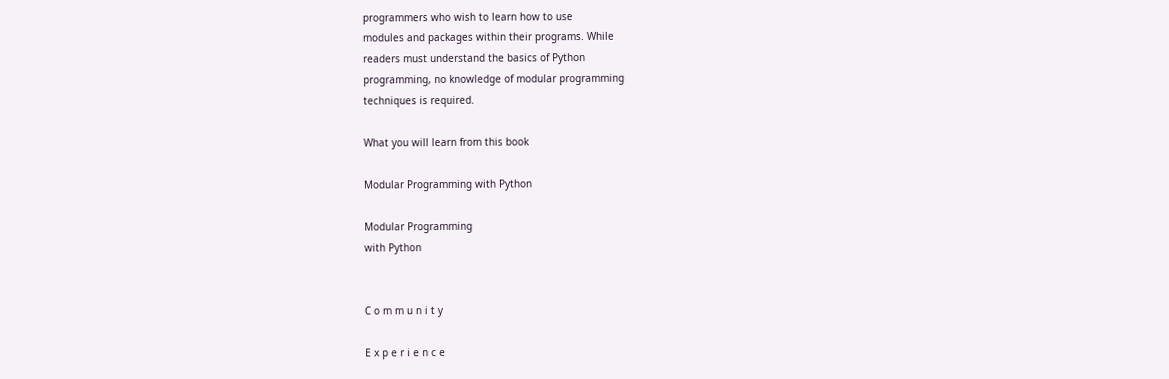programmers who wish to learn how to use
modules and packages within their programs. While
readers must understand the basics of Python
programming, no knowledge of modular programming
techniques is required.

What you will learn from this book

Modular Programming with Python

Modular Programming
with Python


C o m m u n i t y

E x p e r i e n c e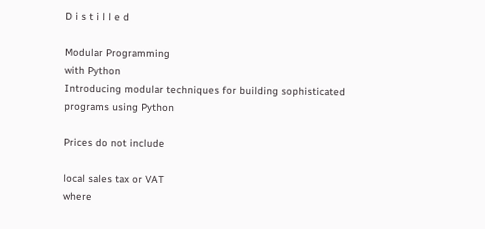D i s t i l l e d

Modular Programming
with Python
Introducing modular techniques for building sophisticated
programs using Python

Prices do not include

local sales tax or VAT
where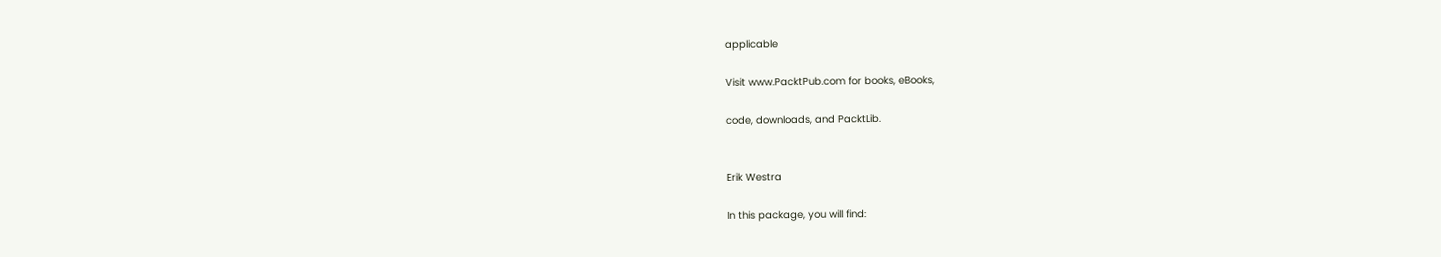applicable

Visit www.PacktPub.com for books, eBooks,

code, downloads, and PacktLib.


Erik Westra

In this package, you will find: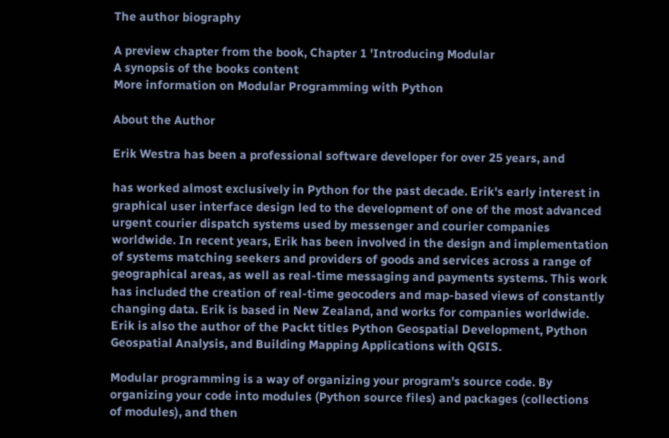The author biography

A preview chapter from the book, Chapter 1 'Introducing Modular
A synopsis of the books content
More information on Modular Programming with Python

About the Author

Erik Westra has been a professional software developer for over 25 years, and

has worked almost exclusively in Python for the past decade. Erik's early interest in
graphical user interface design led to the development of one of the most advanced
urgent courier dispatch systems used by messenger and courier companies
worldwide. In recent years, Erik has been involved in the design and implementation
of systems matching seekers and providers of goods and services across a range of
geographical areas, as well as real-time messaging and payments systems. This work
has included the creation of real-time geocoders and map-based views of constantly
changing data. Erik is based in New Zealand, and works for companies worldwide.
Erik is also the author of the Packt titles Python Geospatial Development, Python
Geospatial Analysis, and Building Mapping Applications with QGIS.

Modular programming is a way of organizing your program's source code. By
organizing your code into modules (Python source files) and packages (collections
of modules), and then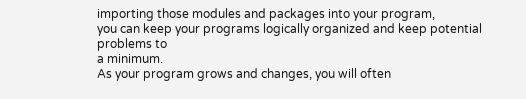importing those modules and packages into your program,
you can keep your programs logically organized and keep potential problems to
a minimum.
As your program grows and changes, you will often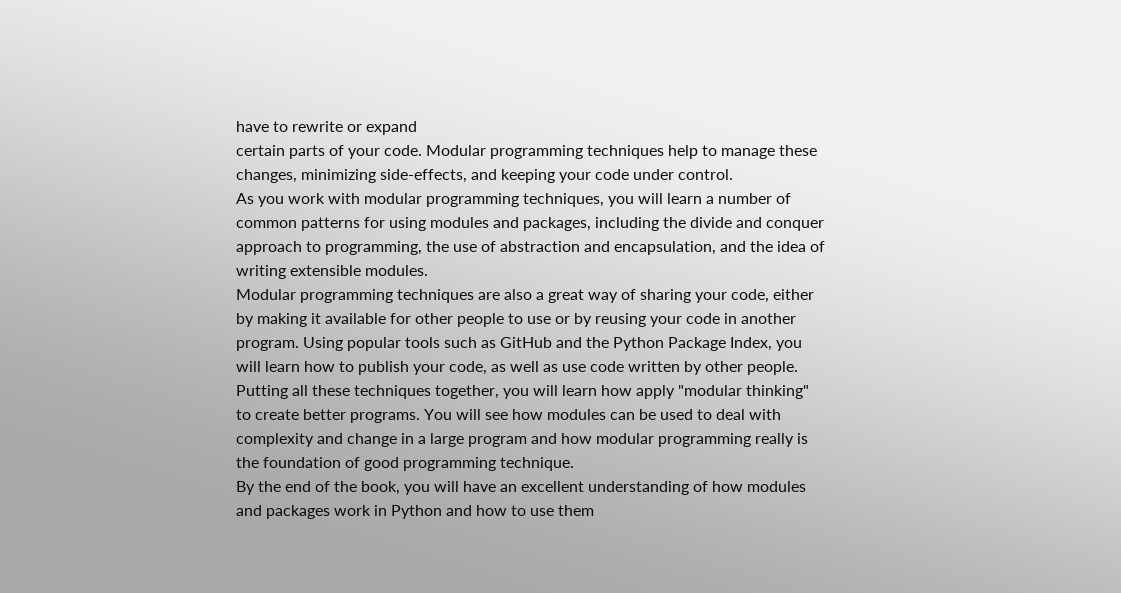have to rewrite or expand
certain parts of your code. Modular programming techniques help to manage these
changes, minimizing side-effects, and keeping your code under control.
As you work with modular programming techniques, you will learn a number of
common patterns for using modules and packages, including the divide and conquer
approach to programming, the use of abstraction and encapsulation, and the idea of
writing extensible modules.
Modular programming techniques are also a great way of sharing your code, either
by making it available for other people to use or by reusing your code in another
program. Using popular tools such as GitHub and the Python Package Index, you
will learn how to publish your code, as well as use code written by other people.
Putting all these techniques together, you will learn how apply "modular thinking"
to create better programs. You will see how modules can be used to deal with
complexity and change in a large program and how modular programming really is
the foundation of good programming technique.
By the end of the book, you will have an excellent understanding of how modules
and packages work in Python and how to use them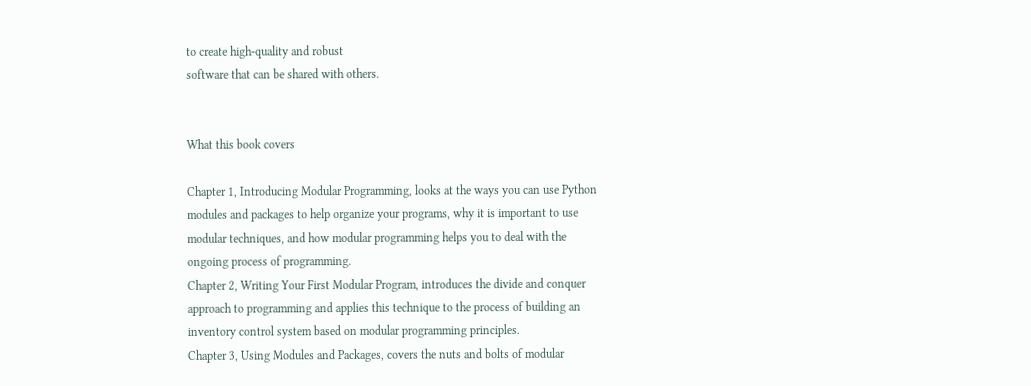to create high-quality and robust
software that can be shared with others.


What this book covers

Chapter 1, Introducing Modular Programming, looks at the ways you can use Python
modules and packages to help organize your programs, why it is important to use
modular techniques, and how modular programming helps you to deal with the
ongoing process of programming.
Chapter 2, Writing Your First Modular Program, introduces the divide and conquer
approach to programming and applies this technique to the process of building an
inventory control system based on modular programming principles.
Chapter 3, Using Modules and Packages, covers the nuts and bolts of modular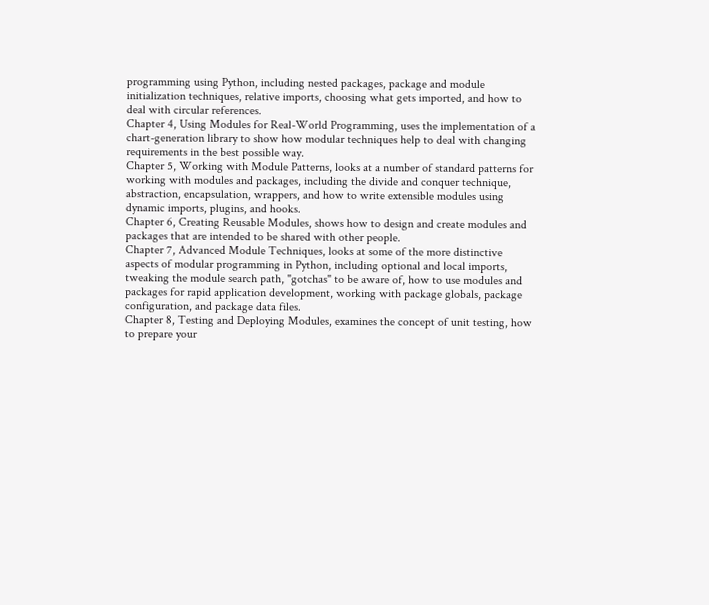programming using Python, including nested packages, package and module
initialization techniques, relative imports, choosing what gets imported, and how to
deal with circular references.
Chapter 4, Using Modules for Real-World Programming, uses the implementation of a
chart-generation library to show how modular techniques help to deal with changing
requirements in the best possible way.
Chapter 5, Working with Module Patterns, looks at a number of standard patterns for
working with modules and packages, including the divide and conquer technique,
abstraction, encapsulation, wrappers, and how to write extensible modules using
dynamic imports, plugins, and hooks.
Chapter 6, Creating Reusable Modules, shows how to design and create modules and
packages that are intended to be shared with other people.
Chapter 7, Advanced Module Techniques, looks at some of the more distinctive
aspects of modular programming in Python, including optional and local imports,
tweaking the module search path, "gotchas" to be aware of, how to use modules and
packages for rapid application development, working with package globals, package
configuration, and package data files.
Chapter 8, Testing and Deploying Modules, examines the concept of unit testing, how
to prepare your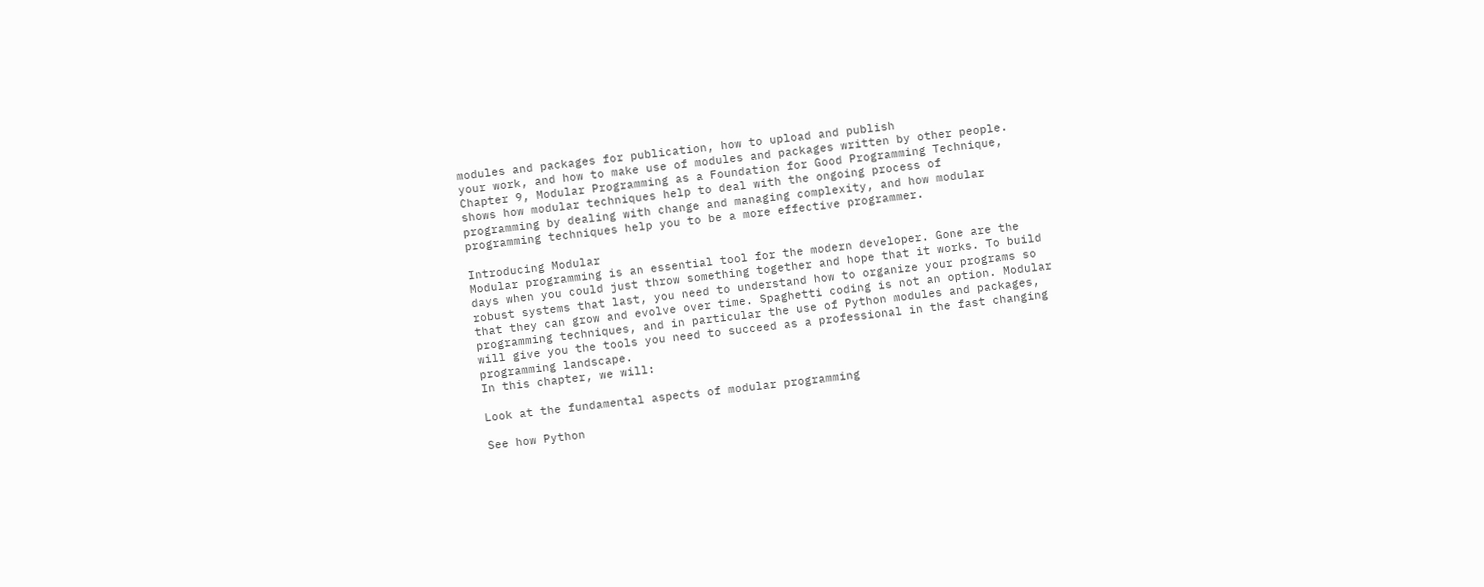modules and packages for publication, how to upload and publish
your work, and how to make use of modules and packages written by other people.
Chapter 9, Modular Programming as a Foundation for Good Programming Technique,
shows how modular techniques help to deal with the ongoing process of
programming by dealing with change and managing complexity, and how modular
programming techniques help you to be a more effective programmer.

Introducing Modular
Modular programming is an essential tool for the modern developer. Gone are the
days when you could just throw something together and hope that it works. To build
robust systems that last, you need to understand how to organize your programs so
that they can grow and evolve over time. Spaghetti coding is not an option. Modular
programming techniques, and in particular the use of Python modules and packages,
will give you the tools you need to succeed as a professional in the fast changing
programming landscape.
In this chapter, we will:

Look at the fundamental aspects of modular programming

See how Python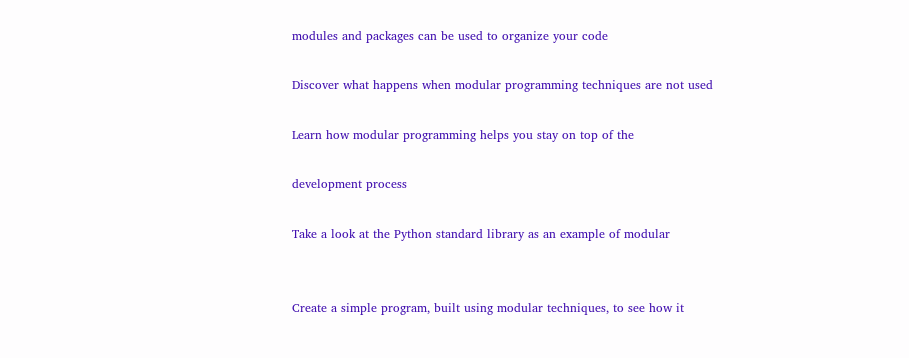modules and packages can be used to organize your code

Discover what happens when modular programming techniques are not used

Learn how modular programming helps you stay on top of the

development process

Take a look at the Python standard library as an example of modular


Create a simple program, built using modular techniques, to see how it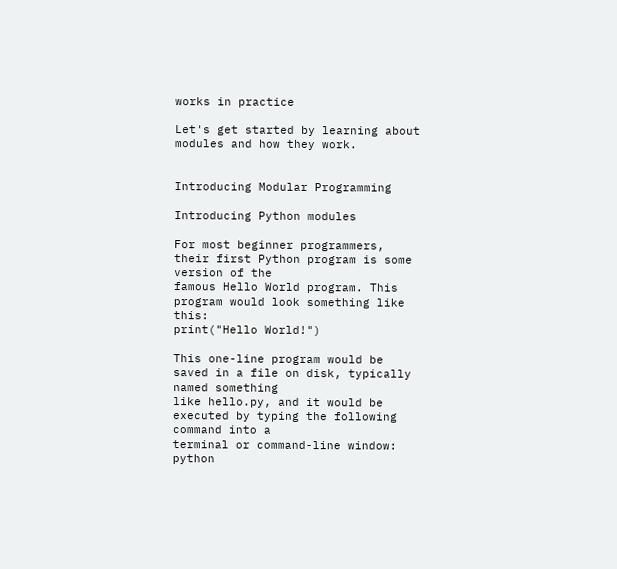works in practice

Let's get started by learning about modules and how they work.


Introducing Modular Programming

Introducing Python modules

For most beginner programmers, their first Python program is some version of the
famous Hello World program. This program would look something like this:
print("Hello World!")

This one-line program would be saved in a file on disk, typically named something
like hello.py, and it would be executed by typing the following command into a
terminal or command-line window:
python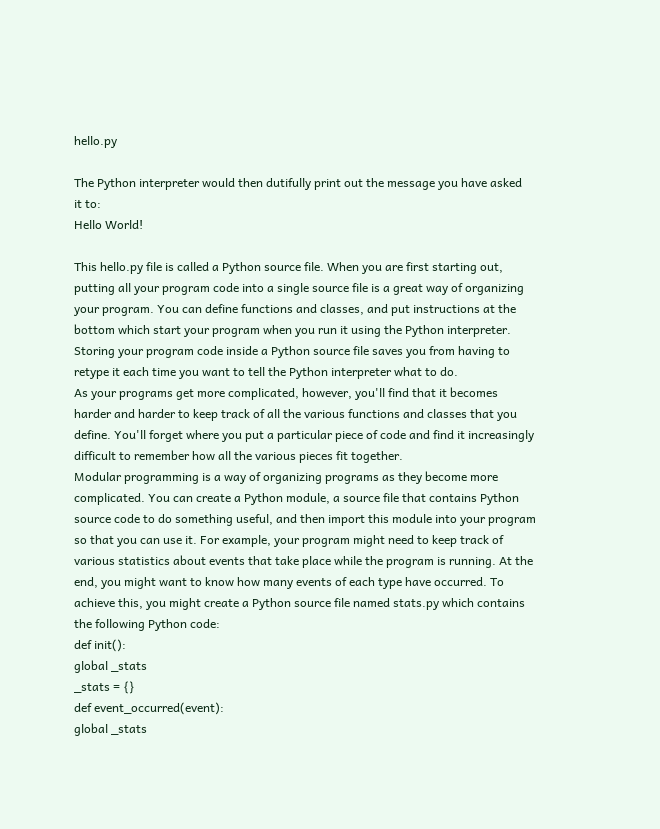hello.py

The Python interpreter would then dutifully print out the message you have asked
it to:
Hello World!

This hello.py file is called a Python source file. When you are first starting out,
putting all your program code into a single source file is a great way of organizing
your program. You can define functions and classes, and put instructions at the
bottom which start your program when you run it using the Python interpreter.
Storing your program code inside a Python source file saves you from having to
retype it each time you want to tell the Python interpreter what to do.
As your programs get more complicated, however, you'll find that it becomes
harder and harder to keep track of all the various functions and classes that you
define. You'll forget where you put a particular piece of code and find it increasingly
difficult to remember how all the various pieces fit together.
Modular programming is a way of organizing programs as they become more
complicated. You can create a Python module, a source file that contains Python
source code to do something useful, and then import this module into your program
so that you can use it. For example, your program might need to keep track of
various statistics about events that take place while the program is running. At the
end, you might want to know how many events of each type have occurred. To
achieve this, you might create a Python source file named stats.py which contains
the following Python code:
def init():
global _stats
_stats = {}
def event_occurred(event):
global _stats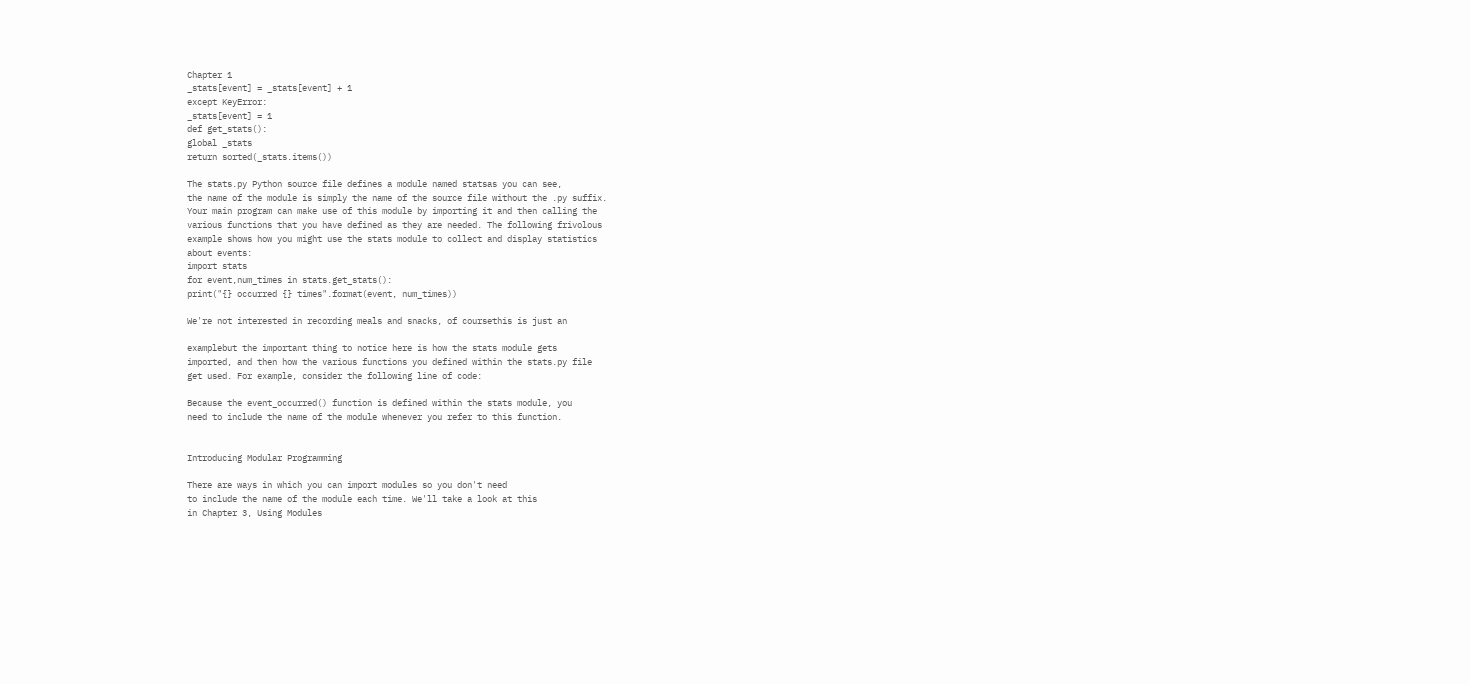Chapter 1
_stats[event] = _stats[event] + 1
except KeyError:
_stats[event] = 1
def get_stats():
global _stats
return sorted(_stats.items())

The stats.py Python source file defines a module named statsas you can see,
the name of the module is simply the name of the source file without the .py suffix.
Your main program can make use of this module by importing it and then calling the
various functions that you have defined as they are needed. The following frivolous
example shows how you might use the stats module to collect and display statistics
about events:
import stats
for event,num_times in stats.get_stats():
print("{} occurred {} times".format(event, num_times))

We're not interested in recording meals and snacks, of coursethis is just an

examplebut the important thing to notice here is how the stats module gets
imported, and then how the various functions you defined within the stats.py file
get used. For example, consider the following line of code:

Because the event_occurred() function is defined within the stats module, you
need to include the name of the module whenever you refer to this function.


Introducing Modular Programming

There are ways in which you can import modules so you don't need
to include the name of the module each time. We'll take a look at this
in Chapter 3, Using Modules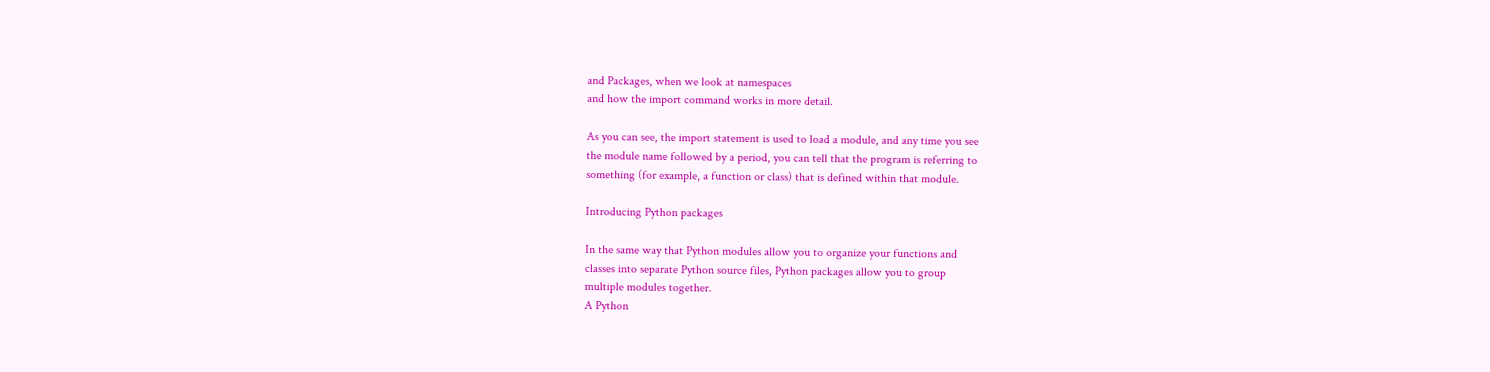and Packages, when we look at namespaces
and how the import command works in more detail.

As you can see, the import statement is used to load a module, and any time you see
the module name followed by a period, you can tell that the program is referring to
something (for example, a function or class) that is defined within that module.

Introducing Python packages

In the same way that Python modules allow you to organize your functions and
classes into separate Python source files, Python packages allow you to group
multiple modules together.
A Python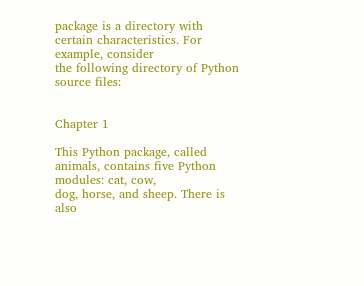package is a directory with certain characteristics. For example, consider
the following directory of Python source files:


Chapter 1

This Python package, called animals, contains five Python modules: cat, cow,
dog, horse, and sheep. There is also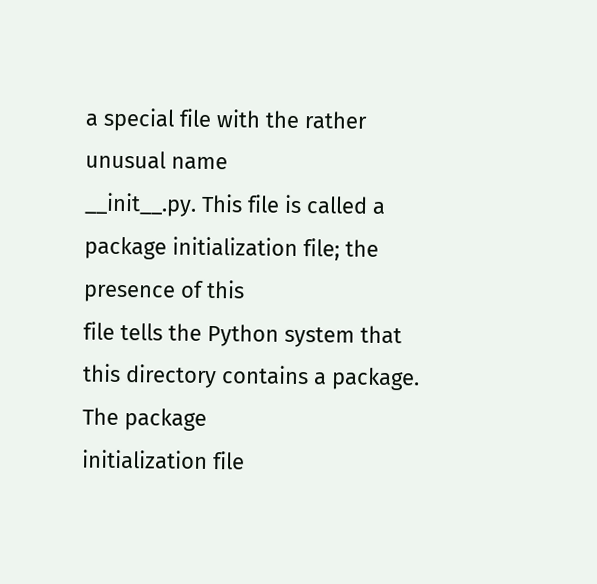a special file with the rather unusual name
__init__.py. This file is called a package initialization file; the presence of this
file tells the Python system that this directory contains a package. The package
initialization file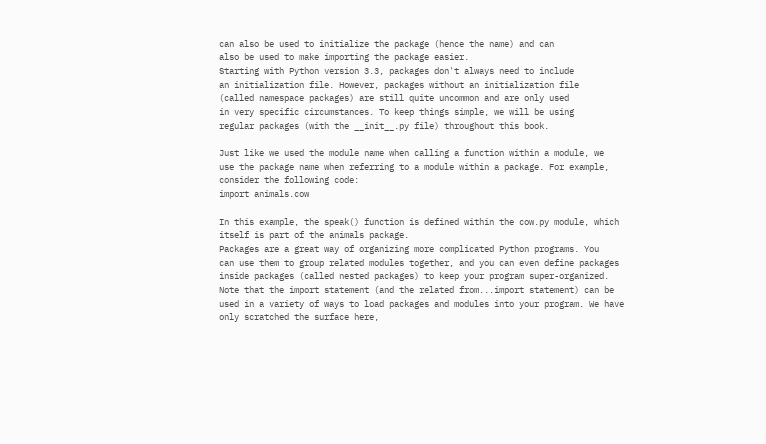can also be used to initialize the package (hence the name) and can
also be used to make importing the package easier.
Starting with Python version 3.3, packages don't always need to include
an initialization file. However, packages without an initialization file
(called namespace packages) are still quite uncommon and are only used
in very specific circumstances. To keep things simple, we will be using
regular packages (with the __init__.py file) throughout this book.

Just like we used the module name when calling a function within a module, we
use the package name when referring to a module within a package. For example,
consider the following code:
import animals.cow

In this example, the speak() function is defined within the cow.py module, which
itself is part of the animals package.
Packages are a great way of organizing more complicated Python programs. You
can use them to group related modules together, and you can even define packages
inside packages (called nested packages) to keep your program super-organized.
Note that the import statement (and the related from...import statement) can be
used in a variety of ways to load packages and modules into your program. We have
only scratched the surface here,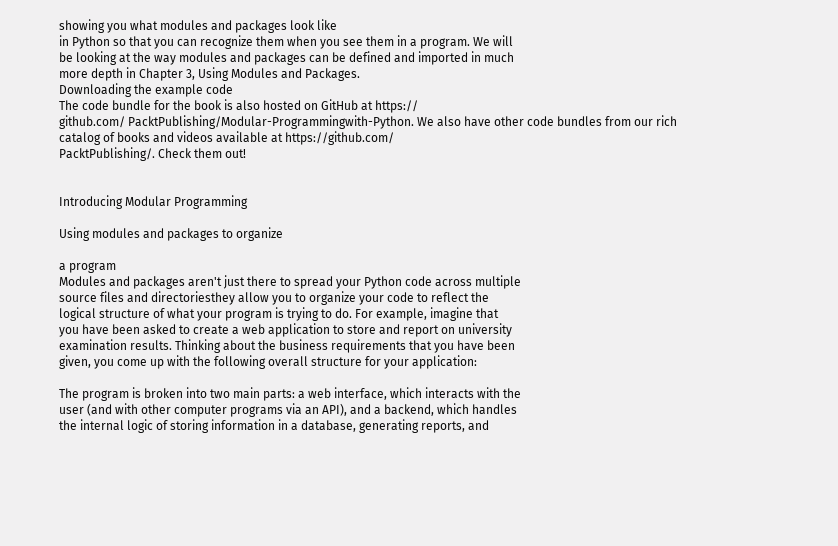showing you what modules and packages look like
in Python so that you can recognize them when you see them in a program. We will
be looking at the way modules and packages can be defined and imported in much
more depth in Chapter 3, Using Modules and Packages.
Downloading the example code
The code bundle for the book is also hosted on GitHub at https://
github.com/ PacktPublishing/Modular-Programmingwith-Python. We also have other code bundles from our rich
catalog of books and videos available at https://github.com/
PacktPublishing/. Check them out!


Introducing Modular Programming

Using modules and packages to organize

a program
Modules and packages aren't just there to spread your Python code across multiple
source files and directoriesthey allow you to organize your code to reflect the
logical structure of what your program is trying to do. For example, imagine that
you have been asked to create a web application to store and report on university
examination results. Thinking about the business requirements that you have been
given, you come up with the following overall structure for your application:

The program is broken into two main parts: a web interface, which interacts with the
user (and with other computer programs via an API), and a backend, which handles
the internal logic of storing information in a database, generating reports, and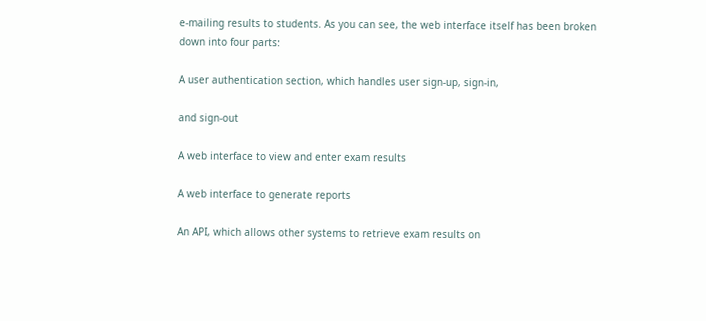e-mailing results to students. As you can see, the web interface itself has been broken
down into four parts:

A user authentication section, which handles user sign-up, sign-in,

and sign-out

A web interface to view and enter exam results

A web interface to generate reports

An API, which allows other systems to retrieve exam results on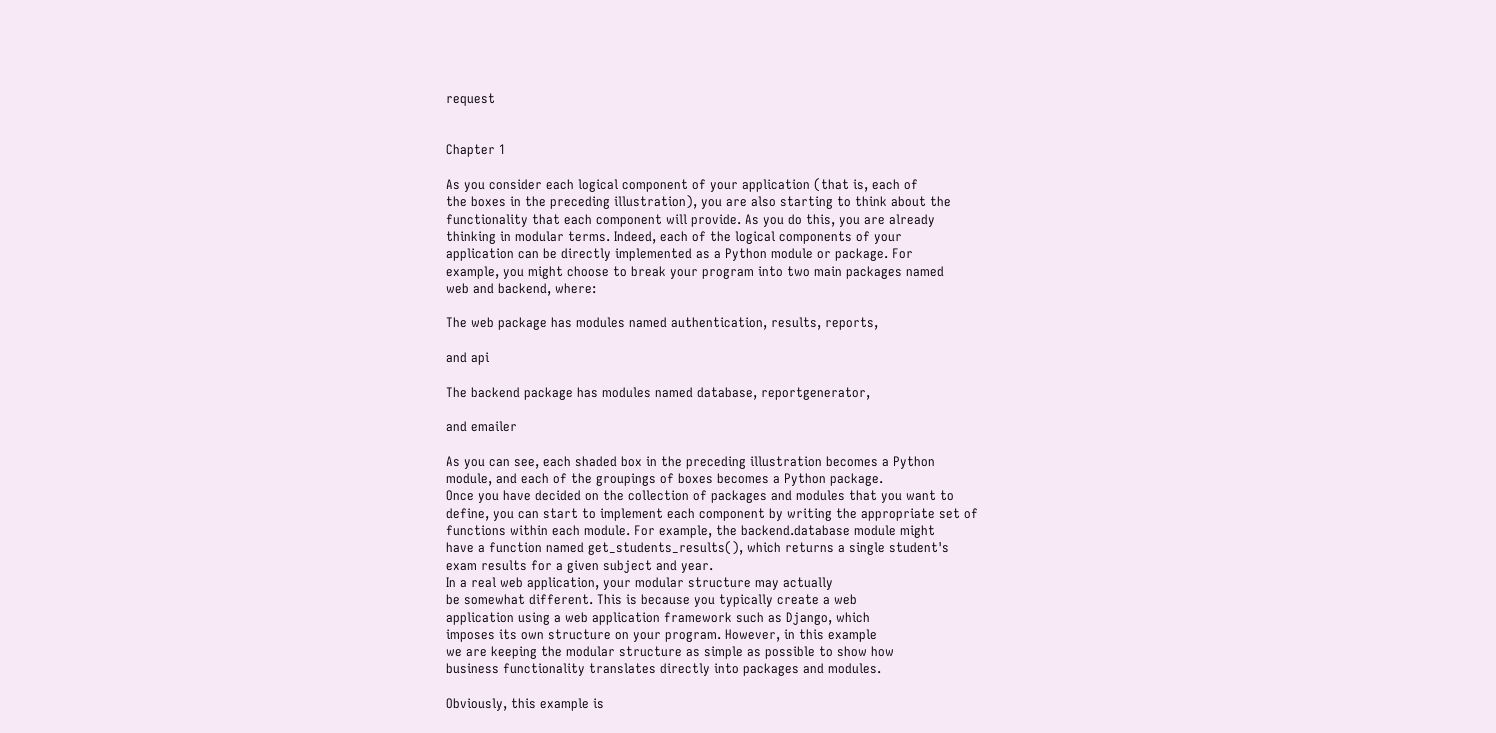request


Chapter 1

As you consider each logical component of your application (that is, each of
the boxes in the preceding illustration), you are also starting to think about the
functionality that each component will provide. As you do this, you are already
thinking in modular terms. Indeed, each of the logical components of your
application can be directly implemented as a Python module or package. For
example, you might choose to break your program into two main packages named
web and backend, where:

The web package has modules named authentication, results, reports,

and api

The backend package has modules named database, reportgenerator,

and emailer

As you can see, each shaded box in the preceding illustration becomes a Python
module, and each of the groupings of boxes becomes a Python package.
Once you have decided on the collection of packages and modules that you want to
define, you can start to implement each component by writing the appropriate set of
functions within each module. For example, the backend.database module might
have a function named get_students_results(), which returns a single student's
exam results for a given subject and year.
In a real web application, your modular structure may actually
be somewhat different. This is because you typically create a web
application using a web application framework such as Django, which
imposes its own structure on your program. However, in this example
we are keeping the modular structure as simple as possible to show how
business functionality translates directly into packages and modules.

Obviously, this example is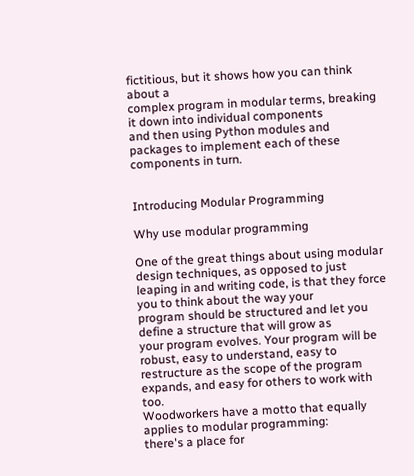fictitious, but it shows how you can think about a
complex program in modular terms, breaking it down into individual components
and then using Python modules and packages to implement each of these
components in turn.


Introducing Modular Programming

Why use modular programming

One of the great things about using modular design techniques, as opposed to just
leaping in and writing code, is that they force you to think about the way your
program should be structured and let you define a structure that will grow as
your program evolves. Your program will be robust, easy to understand, easy to
restructure as the scope of the program expands, and easy for others to work with too.
Woodworkers have a motto that equally applies to modular programming:
there's a place for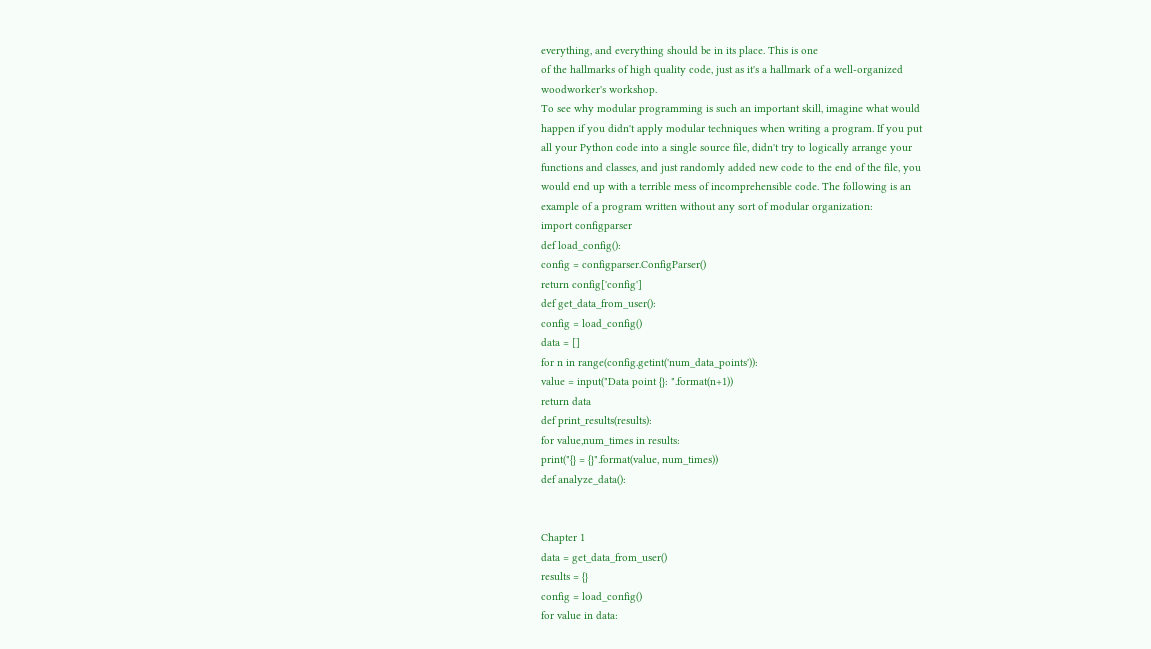everything, and everything should be in its place. This is one
of the hallmarks of high quality code, just as it's a hallmark of a well-organized
woodworker's workshop.
To see why modular programming is such an important skill, imagine what would
happen if you didn't apply modular techniques when writing a program. If you put
all your Python code into a single source file, didn't try to logically arrange your
functions and classes, and just randomly added new code to the end of the file, you
would end up with a terrible mess of incomprehensible code. The following is an
example of a program written without any sort of modular organization:
import configparser
def load_config():
config = configparser.ConfigParser()
return config['config']
def get_data_from_user():
config = load_config()
data = []
for n in range(config.getint('num_data_points')):
value = input("Data point {}: ".format(n+1))
return data
def print_results(results):
for value,num_times in results:
print("{} = {}".format(value, num_times))
def analyze_data():


Chapter 1
data = get_data_from_user()
results = {}
config = load_config()
for value in data: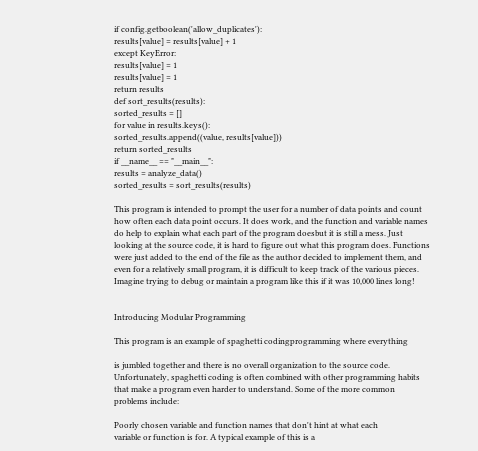if config.getboolean('allow_duplicates'):
results[value] = results[value] + 1
except KeyError:
results[value] = 1
results[value] = 1
return results
def sort_results(results):
sorted_results = []
for value in results.keys():
sorted_results.append((value, results[value]))
return sorted_results
if __name__ == "__main__":
results = analyze_data()
sorted_results = sort_results(results)

This program is intended to prompt the user for a number of data points and count
how often each data point occurs. It does work, and the function and variable names
do help to explain what each part of the program doesbut it is still a mess. Just
looking at the source code, it is hard to figure out what this program does. Functions
were just added to the end of the file as the author decided to implement them, and
even for a relatively small program, it is difficult to keep track of the various pieces.
Imagine trying to debug or maintain a program like this if it was 10,000 lines long!


Introducing Modular Programming

This program is an example of spaghetti codingprogramming where everything

is jumbled together and there is no overall organization to the source code.
Unfortunately, spaghetti coding is often combined with other programming habits
that make a program even harder to understand. Some of the more common
problems include:

Poorly chosen variable and function names that don't hint at what each
variable or function is for. A typical example of this is a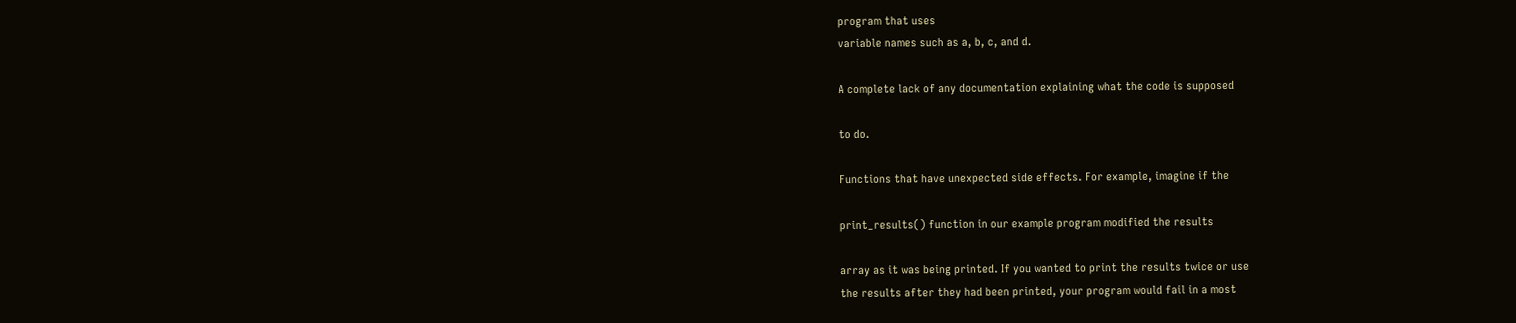program that uses
variable names such as a, b, c, and d.

A complete lack of any documentation explaining what the code is supposed

to do.

Functions that have unexpected side effects. For example, imagine if the

print_results() function in our example program modified the results

array as it was being printed. If you wanted to print the results twice or use
the results after they had been printed, your program would fail in a most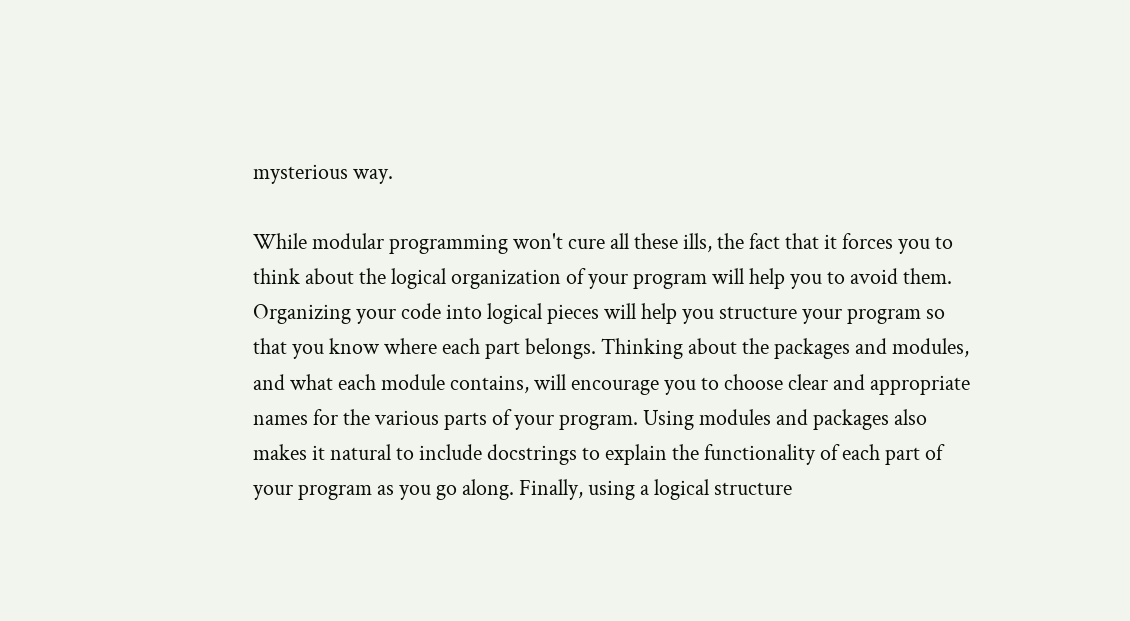mysterious way.

While modular programming won't cure all these ills, the fact that it forces you to
think about the logical organization of your program will help you to avoid them.
Organizing your code into logical pieces will help you structure your program so
that you know where each part belongs. Thinking about the packages and modules,
and what each module contains, will encourage you to choose clear and appropriate
names for the various parts of your program. Using modules and packages also
makes it natural to include docstrings to explain the functionality of each part of
your program as you go along. Finally, using a logical structure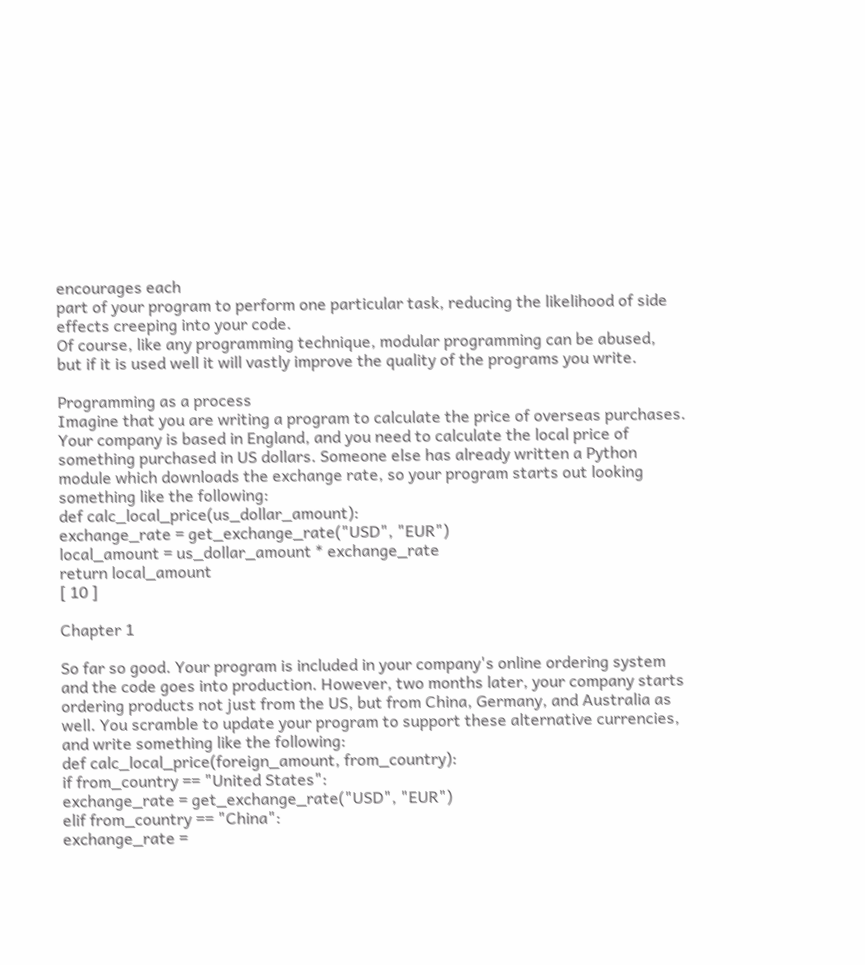encourages each
part of your program to perform one particular task, reducing the likelihood of side
effects creeping into your code.
Of course, like any programming technique, modular programming can be abused,
but if it is used well it will vastly improve the quality of the programs you write.

Programming as a process
Imagine that you are writing a program to calculate the price of overseas purchases.
Your company is based in England, and you need to calculate the local price of
something purchased in US dollars. Someone else has already written a Python
module which downloads the exchange rate, so your program starts out looking
something like the following:
def calc_local_price(us_dollar_amount):
exchange_rate = get_exchange_rate("USD", "EUR")
local_amount = us_dollar_amount * exchange_rate
return local_amount
[ 10 ]

Chapter 1

So far so good. Your program is included in your company's online ordering system
and the code goes into production. However, two months later, your company starts
ordering products not just from the US, but from China, Germany, and Australia as
well. You scramble to update your program to support these alternative currencies,
and write something like the following:
def calc_local_price(foreign_amount, from_country):
if from_country == "United States":
exchange_rate = get_exchange_rate("USD", "EUR")
elif from_country == "China":
exchange_rate =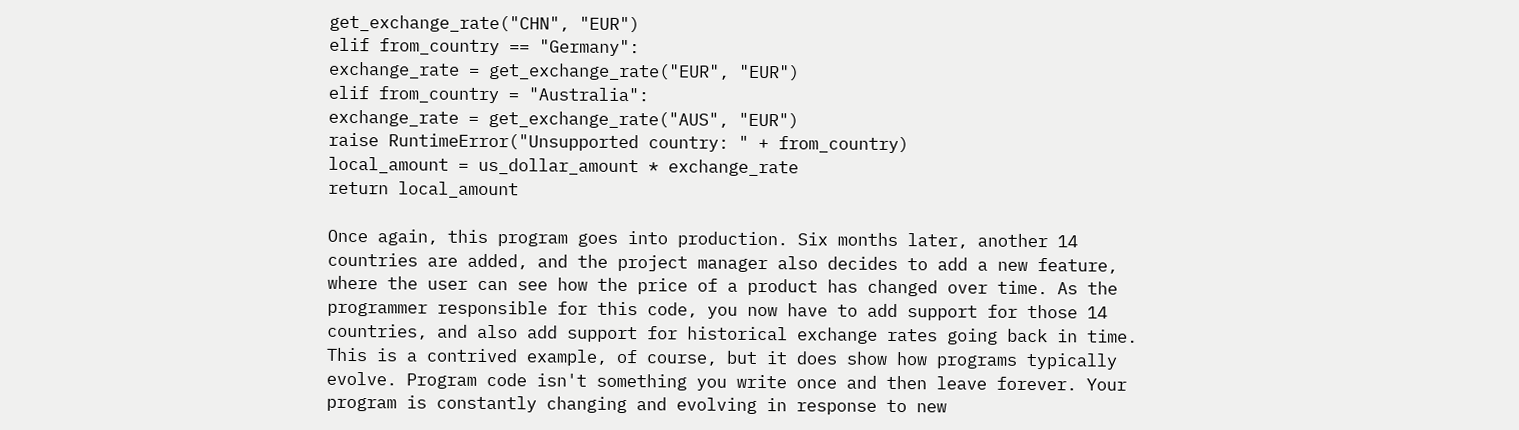get_exchange_rate("CHN", "EUR")
elif from_country == "Germany":
exchange_rate = get_exchange_rate("EUR", "EUR")
elif from_country = "Australia":
exchange_rate = get_exchange_rate("AUS", "EUR")
raise RuntimeError("Unsupported country: " + from_country)
local_amount = us_dollar_amount * exchange_rate
return local_amount

Once again, this program goes into production. Six months later, another 14
countries are added, and the project manager also decides to add a new feature,
where the user can see how the price of a product has changed over time. As the
programmer responsible for this code, you now have to add support for those 14
countries, and also add support for historical exchange rates going back in time.
This is a contrived example, of course, but it does show how programs typically
evolve. Program code isn't something you write once and then leave forever. Your
program is constantly changing and evolving in response to new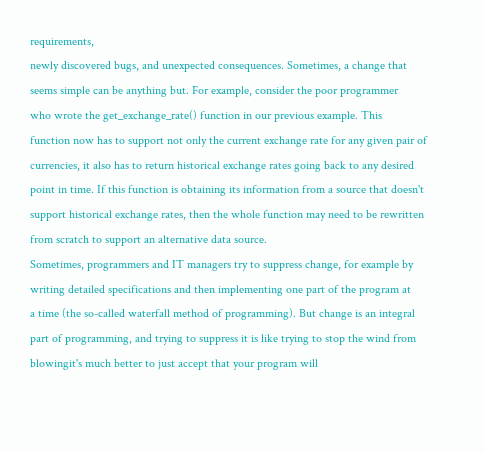requirements,
newly discovered bugs, and unexpected consequences. Sometimes, a change that
seems simple can be anything but. For example, consider the poor programmer
who wrote the get_exchange_rate() function in our previous example. This
function now has to support not only the current exchange rate for any given pair of
currencies, it also has to return historical exchange rates going back to any desired
point in time. If this function is obtaining its information from a source that doesn't
support historical exchange rates, then the whole function may need to be rewritten
from scratch to support an alternative data source.
Sometimes, programmers and IT managers try to suppress change, for example by
writing detailed specifications and then implementing one part of the program at
a time (the so-called waterfall method of programming). But change is an integral
part of programming, and trying to suppress it is like trying to stop the wind from
blowingit's much better to just accept that your program will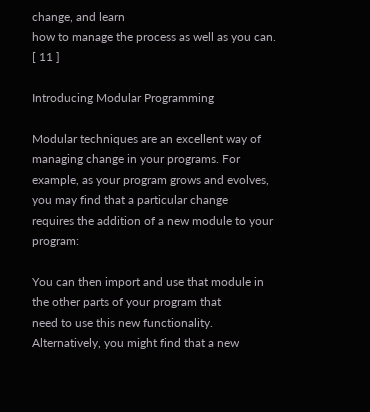change, and learn
how to manage the process as well as you can.
[ 11 ]

Introducing Modular Programming

Modular techniques are an excellent way of managing change in your programs. For
example, as your program grows and evolves, you may find that a particular change
requires the addition of a new module to your program:

You can then import and use that module in the other parts of your program that
need to use this new functionality.
Alternatively, you might find that a new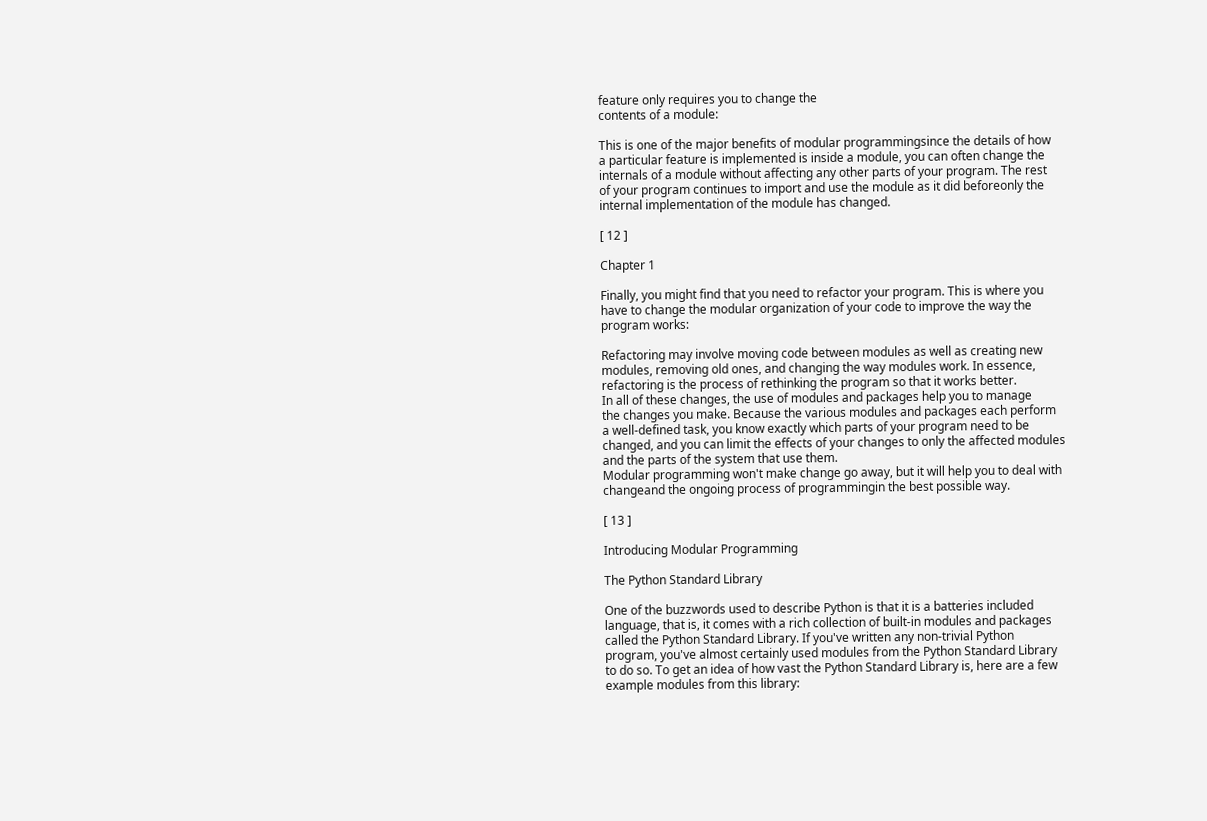feature only requires you to change the
contents of a module:

This is one of the major benefits of modular programmingsince the details of how
a particular feature is implemented is inside a module, you can often change the
internals of a module without affecting any other parts of your program. The rest
of your program continues to import and use the module as it did beforeonly the
internal implementation of the module has changed.

[ 12 ]

Chapter 1

Finally, you might find that you need to refactor your program. This is where you
have to change the modular organization of your code to improve the way the
program works:

Refactoring may involve moving code between modules as well as creating new
modules, removing old ones, and changing the way modules work. In essence,
refactoring is the process of rethinking the program so that it works better.
In all of these changes, the use of modules and packages help you to manage
the changes you make. Because the various modules and packages each perform
a well-defined task, you know exactly which parts of your program need to be
changed, and you can limit the effects of your changes to only the affected modules
and the parts of the system that use them.
Modular programming won't make change go away, but it will help you to deal with
changeand the ongoing process of programmingin the best possible way.

[ 13 ]

Introducing Modular Programming

The Python Standard Library

One of the buzzwords used to describe Python is that it is a batteries included
language, that is, it comes with a rich collection of built-in modules and packages
called the Python Standard Library. If you've written any non-trivial Python
program, you've almost certainly used modules from the Python Standard Library
to do so. To get an idea of how vast the Python Standard Library is, here are a few
example modules from this library: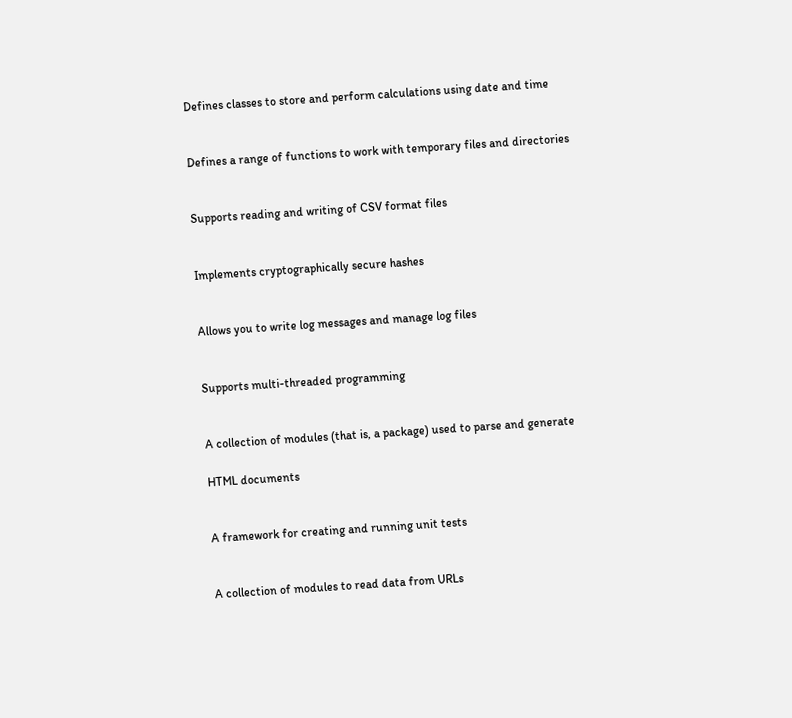Defines classes to store and perform calculations using date and time


Defines a range of functions to work with temporary files and directories


Supports reading and writing of CSV format files


Implements cryptographically secure hashes


Allows you to write log messages and manage log files


Supports multi-threaded programming


A collection of modules (that is, a package) used to parse and generate

HTML documents


A framework for creating and running unit tests


A collection of modules to read data from URLs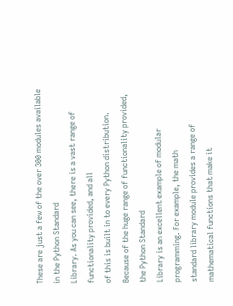These are just a few of the over 300 modules available in the Python Standard
Library. As you can see, there is a vast range of functionality provided, and all
of this is built in to every Python distribution.
Because of the huge range of functionality provided, the Python Standard
Library is an excellent example of modular programming. For example, the math
standard library module provides a range of mathematical functions that make it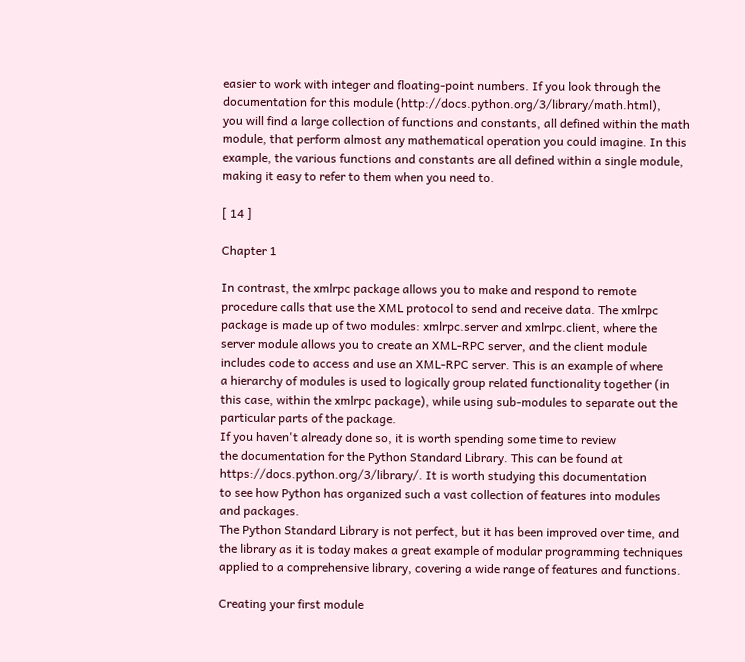easier to work with integer and floating-point numbers. If you look through the
documentation for this module (http://docs.python.org/3/library/math.html),
you will find a large collection of functions and constants, all defined within the math
module, that perform almost any mathematical operation you could imagine. In this
example, the various functions and constants are all defined within a single module,
making it easy to refer to them when you need to.

[ 14 ]

Chapter 1

In contrast, the xmlrpc package allows you to make and respond to remote
procedure calls that use the XML protocol to send and receive data. The xmlrpc
package is made up of two modules: xmlrpc.server and xmlrpc.client, where the
server module allows you to create an XML-RPC server, and the client module
includes code to access and use an XML-RPC server. This is an example of where
a hierarchy of modules is used to logically group related functionality together (in
this case, within the xmlrpc package), while using sub-modules to separate out the
particular parts of the package.
If you haven't already done so, it is worth spending some time to review
the documentation for the Python Standard Library. This can be found at
https://docs.python.org/3/library/. It is worth studying this documentation
to see how Python has organized such a vast collection of features into modules
and packages.
The Python Standard Library is not perfect, but it has been improved over time, and
the library as it is today makes a great example of modular programming techniques
applied to a comprehensive library, covering a wide range of features and functions.

Creating your first module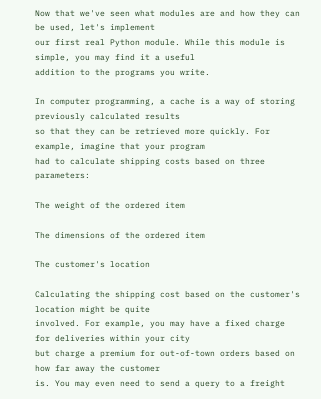Now that we've seen what modules are and how they can be used, let's implement
our first real Python module. While this module is simple, you may find it a useful
addition to the programs you write.

In computer programming, a cache is a way of storing previously calculated results
so that they can be retrieved more quickly. For example, imagine that your program
had to calculate shipping costs based on three parameters:

The weight of the ordered item

The dimensions of the ordered item

The customer's location

Calculating the shipping cost based on the customer's location might be quite
involved. For example, you may have a fixed charge for deliveries within your city
but charge a premium for out-of-town orders based on how far away the customer
is. You may even need to send a query to a freight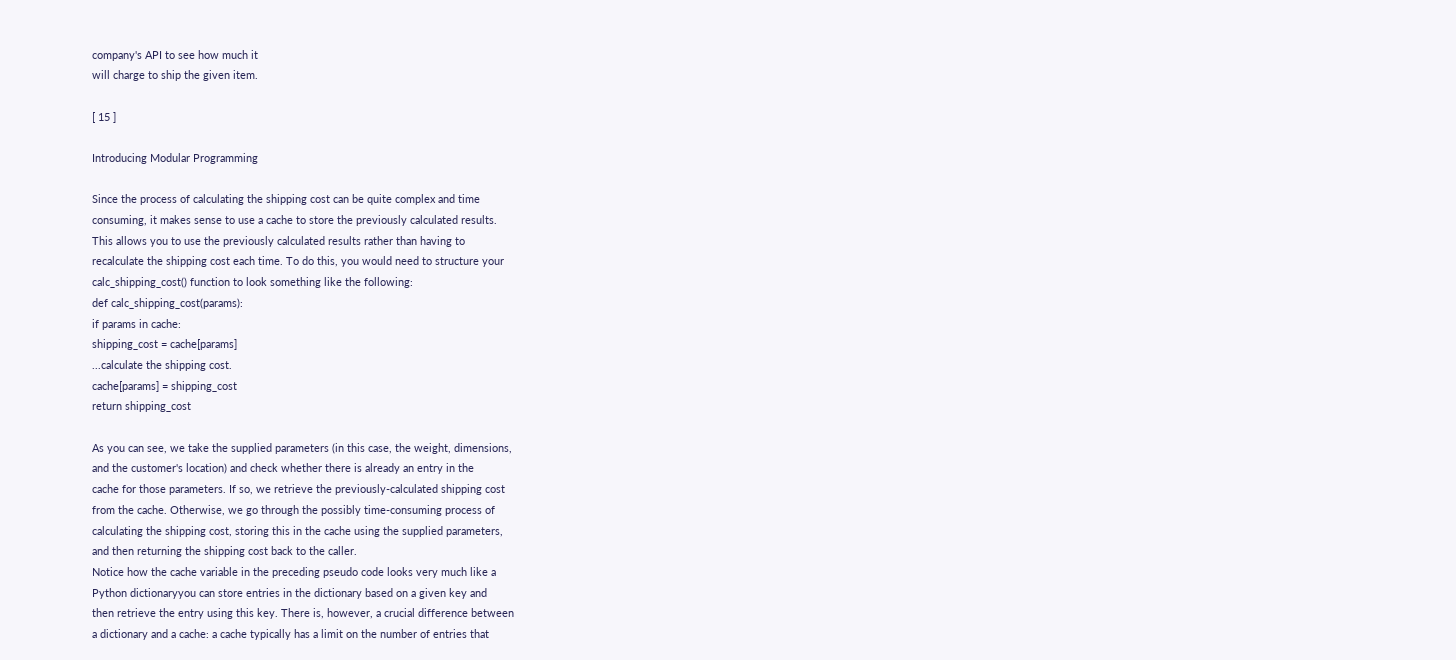company's API to see how much it
will charge to ship the given item.

[ 15 ]

Introducing Modular Programming

Since the process of calculating the shipping cost can be quite complex and time
consuming, it makes sense to use a cache to store the previously calculated results.
This allows you to use the previously calculated results rather than having to
recalculate the shipping cost each time. To do this, you would need to structure your
calc_shipping_cost() function to look something like the following:
def calc_shipping_cost(params):
if params in cache:
shipping_cost = cache[params]
...calculate the shipping cost.
cache[params] = shipping_cost
return shipping_cost

As you can see, we take the supplied parameters (in this case, the weight, dimensions,
and the customer's location) and check whether there is already an entry in the
cache for those parameters. If so, we retrieve the previously-calculated shipping cost
from the cache. Otherwise, we go through the possibly time-consuming process of
calculating the shipping cost, storing this in the cache using the supplied parameters,
and then returning the shipping cost back to the caller.
Notice how the cache variable in the preceding pseudo code looks very much like a
Python dictionaryyou can store entries in the dictionary based on a given key and
then retrieve the entry using this key. There is, however, a crucial difference between
a dictionary and a cache: a cache typically has a limit on the number of entries that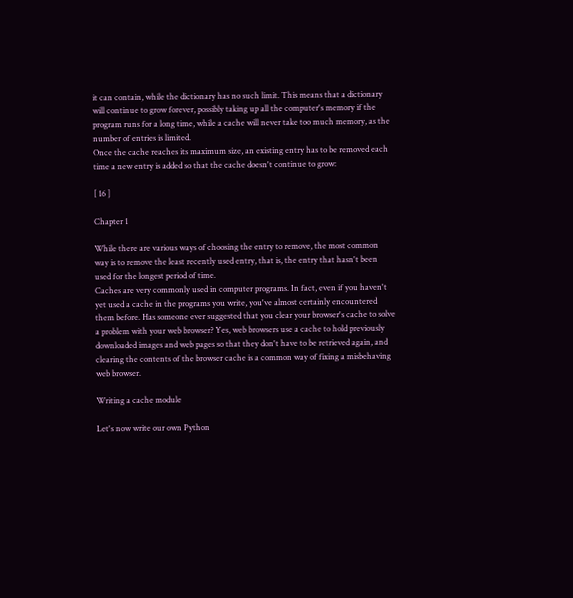it can contain, while the dictionary has no such limit. This means that a dictionary
will continue to grow forever, possibly taking up all the computer's memory if the
program runs for a long time, while a cache will never take too much memory, as the
number of entries is limited.
Once the cache reaches its maximum size, an existing entry has to be removed each
time a new entry is added so that the cache doesn't continue to grow:

[ 16 ]

Chapter 1

While there are various ways of choosing the entry to remove, the most common
way is to remove the least recently used entry, that is, the entry that hasn't been
used for the longest period of time.
Caches are very commonly used in computer programs. In fact, even if you haven't
yet used a cache in the programs you write, you've almost certainly encountered
them before. Has someone ever suggested that you clear your browser's cache to solve
a problem with your web browser? Yes, web browsers use a cache to hold previously
downloaded images and web pages so that they don't have to be retrieved again, and
clearing the contents of the browser cache is a common way of fixing a misbehaving
web browser.

Writing a cache module

Let's now write our own Python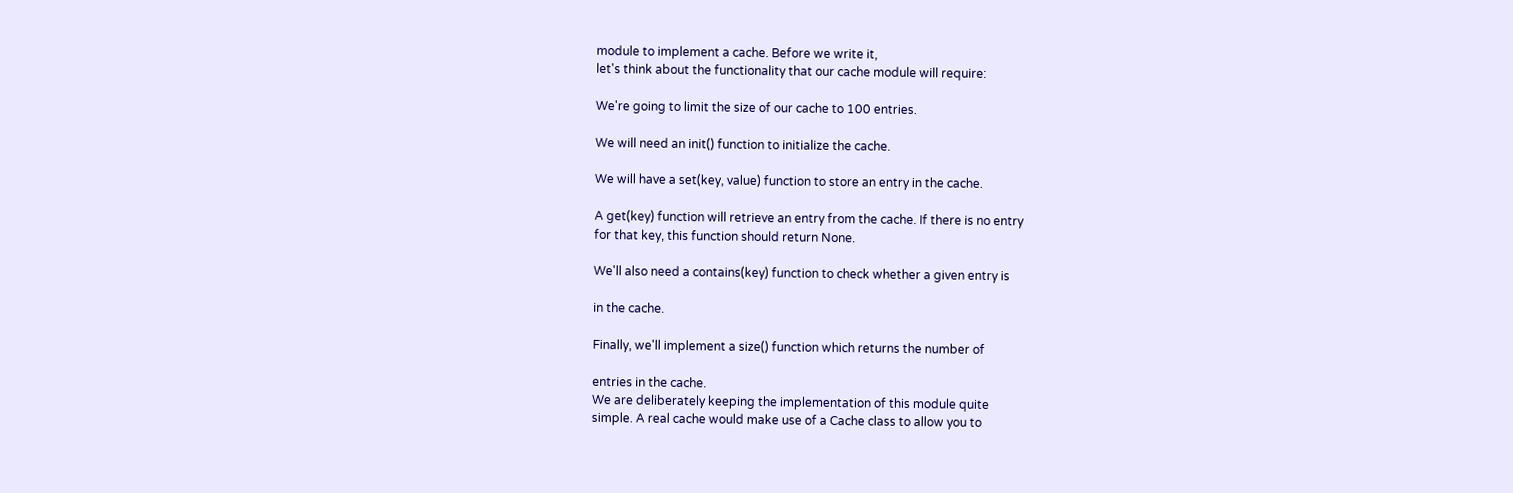module to implement a cache. Before we write it,
let's think about the functionality that our cache module will require:

We're going to limit the size of our cache to 100 entries.

We will need an init() function to initialize the cache.

We will have a set(key, value) function to store an entry in the cache.

A get(key) function will retrieve an entry from the cache. If there is no entry
for that key, this function should return None.

We'll also need a contains(key) function to check whether a given entry is

in the cache.

Finally, we'll implement a size() function which returns the number of

entries in the cache.
We are deliberately keeping the implementation of this module quite
simple. A real cache would make use of a Cache class to allow you to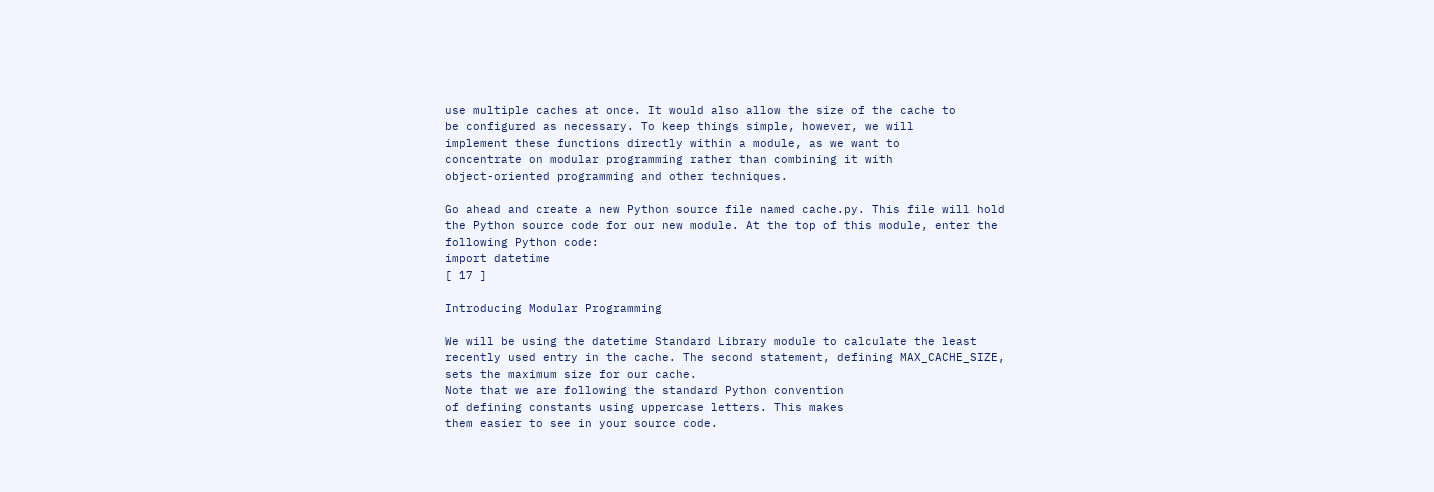use multiple caches at once. It would also allow the size of the cache to
be configured as necessary. To keep things simple, however, we will
implement these functions directly within a module, as we want to
concentrate on modular programming rather than combining it with
object-oriented programming and other techniques.

Go ahead and create a new Python source file named cache.py. This file will hold
the Python source code for our new module. At the top of this module, enter the
following Python code:
import datetime
[ 17 ]

Introducing Modular Programming

We will be using the datetime Standard Library module to calculate the least
recently used entry in the cache. The second statement, defining MAX_CACHE_SIZE,
sets the maximum size for our cache.
Note that we are following the standard Python convention
of defining constants using uppercase letters. This makes
them easier to see in your source code.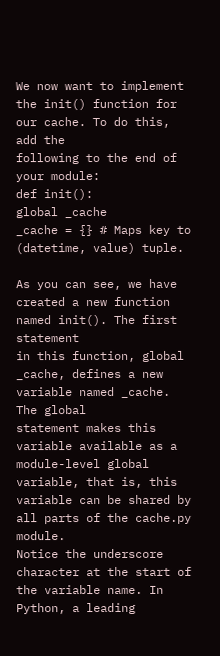We now want to implement the init() function for our cache. To do this, add the
following to the end of your module:
def init():
global _cache
_cache = {} # Maps key to (datetime, value) tuple.

As you can see, we have created a new function named init(). The first statement
in this function, global _cache, defines a new variable named _cache. The global
statement makes this variable available as a module-level global variable, that is, this
variable can be shared by all parts of the cache.py module.
Notice the underscore character at the start of the variable name. In Python, a leading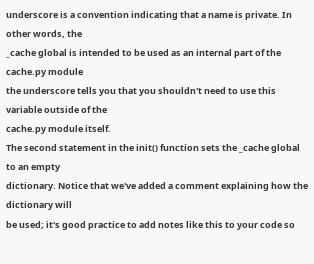underscore is a convention indicating that a name is private. In other words, the
_cache global is intended to be used as an internal part of the cache.py module
the underscore tells you that you shouldn't need to use this variable outside of the
cache.py module itself.
The second statement in the init() function sets the _cache global to an empty
dictionary. Notice that we've added a comment explaining how the dictionary will
be used; it's good practice to add notes like this to your code so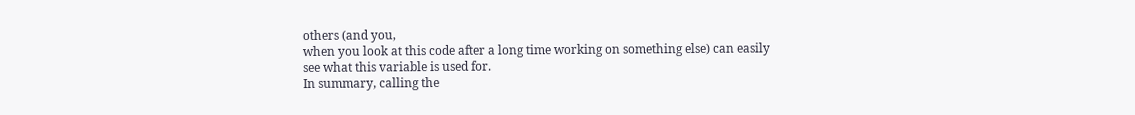others (and you,
when you look at this code after a long time working on something else) can easily
see what this variable is used for.
In summary, calling the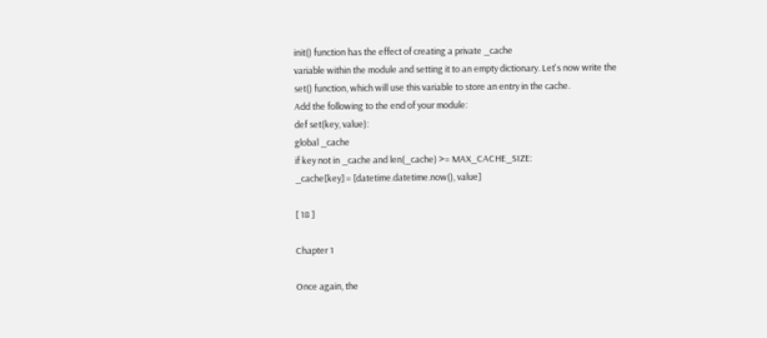init() function has the effect of creating a private _cache
variable within the module and setting it to an empty dictionary. Let's now write the
set() function, which will use this variable to store an entry in the cache.
Add the following to the end of your module:
def set(key, value):
global _cache
if key not in _cache and len(_cache) >= MAX_CACHE_SIZE:
_cache[key] = [datetime.datetime.now(), value]

[ 18 ]

Chapter 1

Once again, the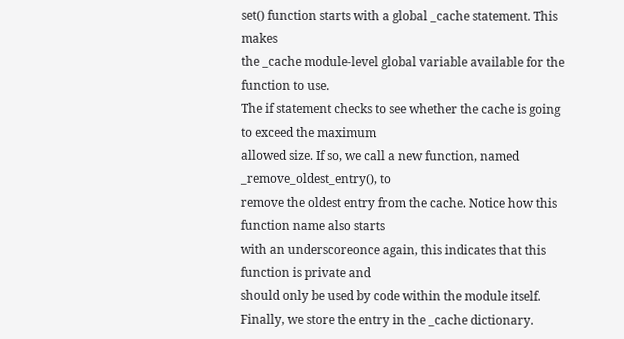set() function starts with a global _cache statement. This makes
the _cache module-level global variable available for the function to use.
The if statement checks to see whether the cache is going to exceed the maximum
allowed size. If so, we call a new function, named _remove_oldest_entry(), to
remove the oldest entry from the cache. Notice how this function name also starts
with an underscoreonce again, this indicates that this function is private and
should only be used by code within the module itself.
Finally, we store the entry in the _cache dictionary.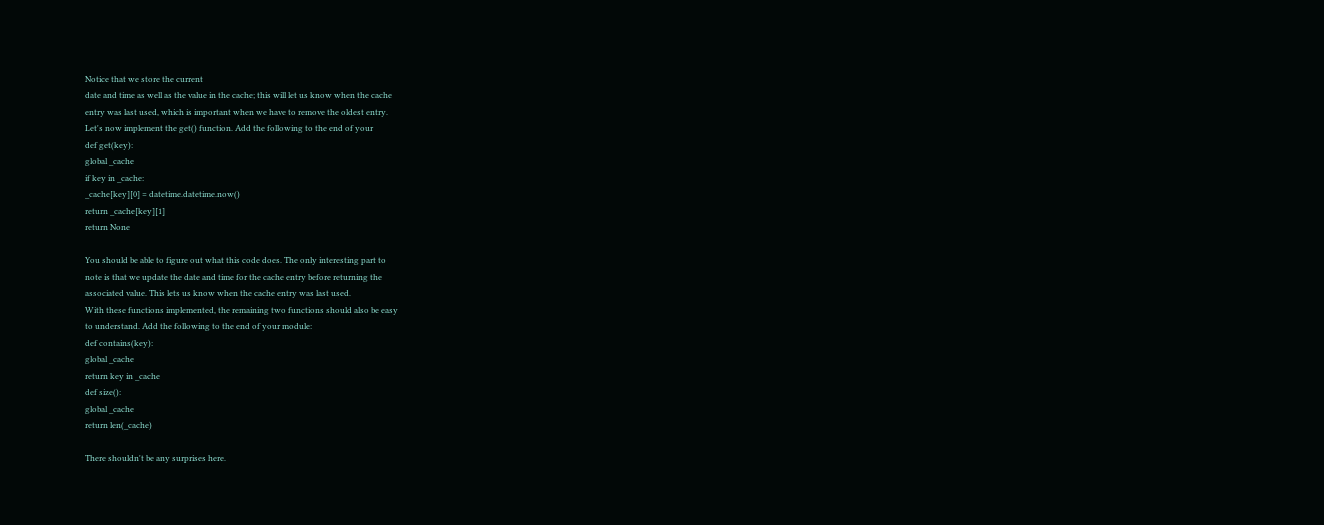Notice that we store the current
date and time as well as the value in the cache; this will let us know when the cache
entry was last used, which is important when we have to remove the oldest entry.
Let's now implement the get() function. Add the following to the end of your
def get(key):
global _cache
if key in _cache:
_cache[key][0] = datetime.datetime.now()
return _cache[key][1]
return None

You should be able to figure out what this code does. The only interesting part to
note is that we update the date and time for the cache entry before returning the
associated value. This lets us know when the cache entry was last used.
With these functions implemented, the remaining two functions should also be easy
to understand. Add the following to the end of your module:
def contains(key):
global _cache
return key in _cache
def size():
global _cache
return len(_cache)

There shouldn't be any surprises here.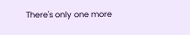There's only one more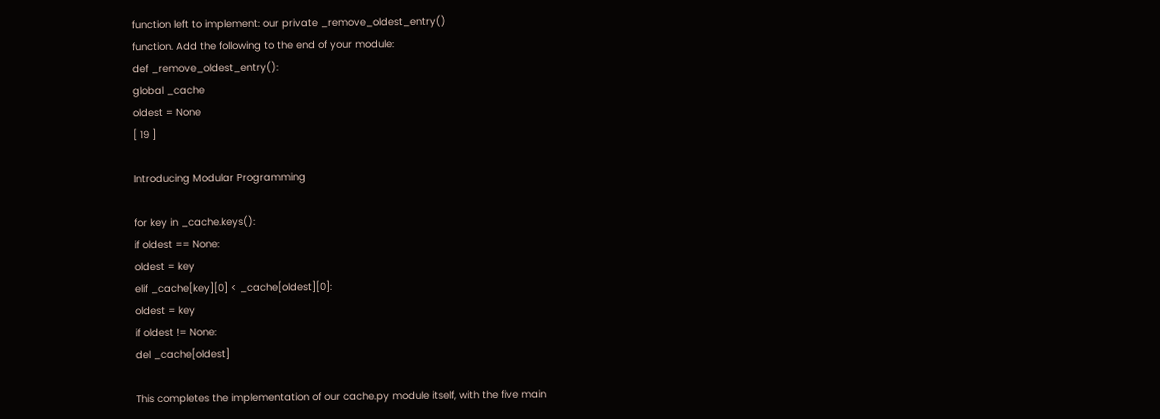function left to implement: our private _remove_oldest_entry()
function. Add the following to the end of your module:
def _remove_oldest_entry():
global _cache
oldest = None
[ 19 ]

Introducing Modular Programming

for key in _cache.keys():
if oldest == None:
oldest = key
elif _cache[key][0] < _cache[oldest][0]:
oldest = key
if oldest != None:
del _cache[oldest]

This completes the implementation of our cache.py module itself, with the five main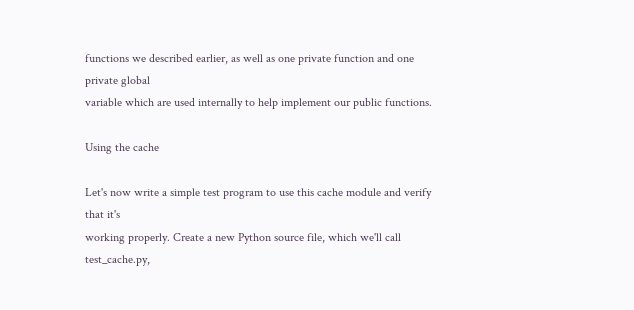functions we described earlier, as well as one private function and one private global
variable which are used internally to help implement our public functions.

Using the cache

Let's now write a simple test program to use this cache module and verify that it's
working properly. Create a new Python source file, which we'll call test_cache.py,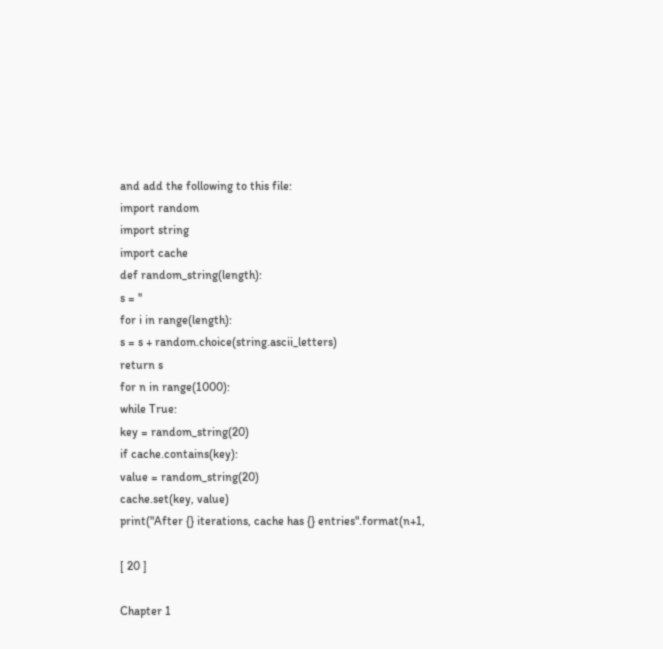and add the following to this file:
import random
import string
import cache
def random_string(length):
s = ''
for i in range(length):
s = s + random.choice(string.ascii_letters)
return s
for n in range(1000):
while True:
key = random_string(20)
if cache.contains(key):
value = random_string(20)
cache.set(key, value)
print("After {} iterations, cache has {} entries".format(n+1,

[ 20 ]

Chapter 1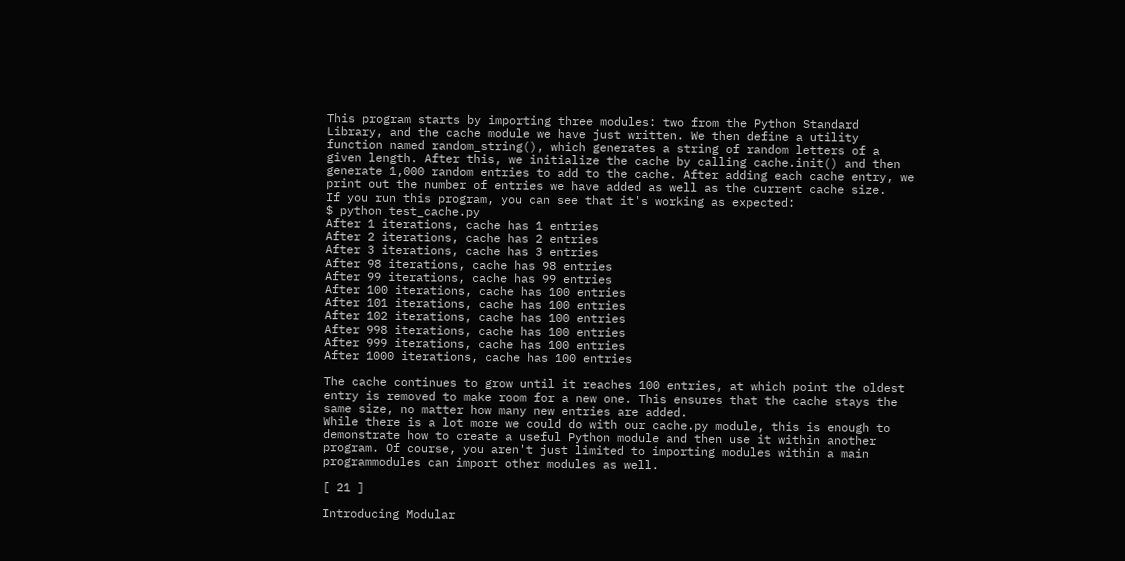This program starts by importing three modules: two from the Python Standard
Library, and the cache module we have just written. We then define a utility
function named random_string(), which generates a string of random letters of a
given length. After this, we initialize the cache by calling cache.init() and then
generate 1,000 random entries to add to the cache. After adding each cache entry, we
print out the number of entries we have added as well as the current cache size.
If you run this program, you can see that it's working as expected:
$ python test_cache.py
After 1 iterations, cache has 1 entries
After 2 iterations, cache has 2 entries
After 3 iterations, cache has 3 entries
After 98 iterations, cache has 98 entries
After 99 iterations, cache has 99 entries
After 100 iterations, cache has 100 entries
After 101 iterations, cache has 100 entries
After 102 iterations, cache has 100 entries
After 998 iterations, cache has 100 entries
After 999 iterations, cache has 100 entries
After 1000 iterations, cache has 100 entries

The cache continues to grow until it reaches 100 entries, at which point the oldest
entry is removed to make room for a new one. This ensures that the cache stays the
same size, no matter how many new entries are added.
While there is a lot more we could do with our cache.py module, this is enough to
demonstrate how to create a useful Python module and then use it within another
program. Of course, you aren't just limited to importing modules within a main
programmodules can import other modules as well.

[ 21 ]

Introducing Modular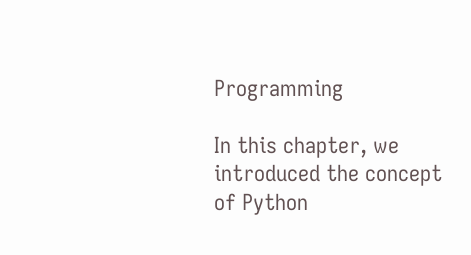Programming

In this chapter, we introduced the concept of Python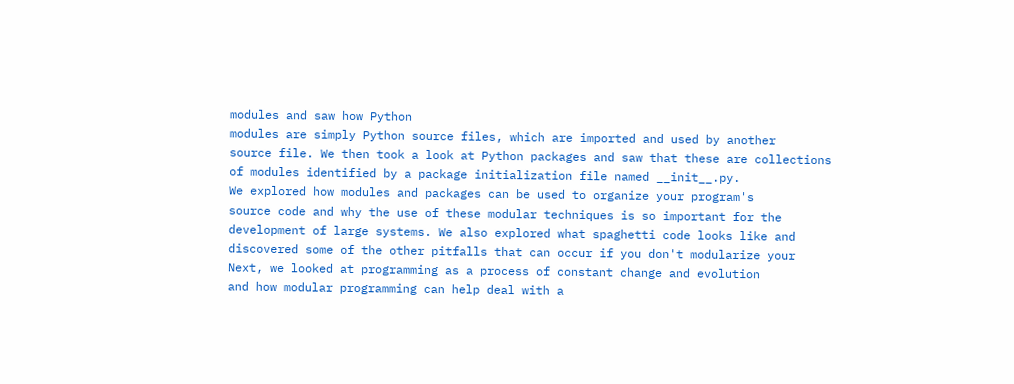modules and saw how Python
modules are simply Python source files, which are imported and used by another
source file. We then took a look at Python packages and saw that these are collections
of modules identified by a package initialization file named __init__.py.
We explored how modules and packages can be used to organize your program's
source code and why the use of these modular techniques is so important for the
development of large systems. We also explored what spaghetti code looks like and
discovered some of the other pitfalls that can occur if you don't modularize your
Next, we looked at programming as a process of constant change and evolution
and how modular programming can help deal with a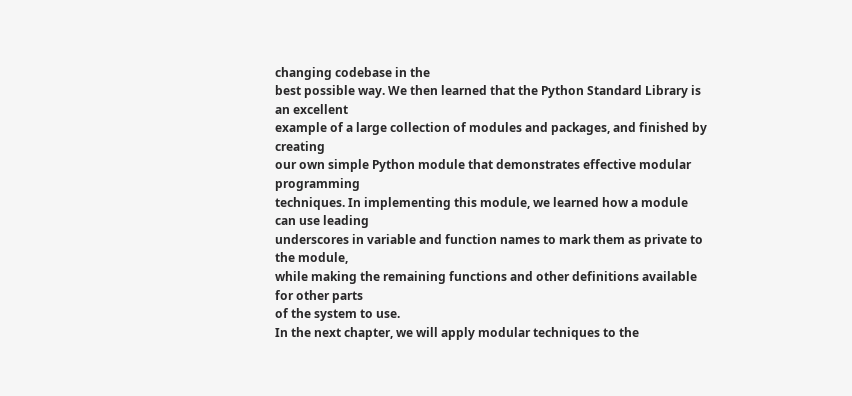changing codebase in the
best possible way. We then learned that the Python Standard Library is an excellent
example of a large collection of modules and packages, and finished by creating
our own simple Python module that demonstrates effective modular programming
techniques. In implementing this module, we learned how a module can use leading
underscores in variable and function names to mark them as private to the module,
while making the remaining functions and other definitions available for other parts
of the system to use.
In the next chapter, we will apply modular techniques to the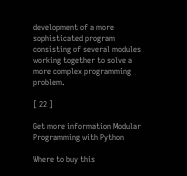development of a more
sophisticated program consisting of several modules working together to solve a
more complex programming problem.

[ 22 ]

Get more information Modular Programming with Python

Where to buy this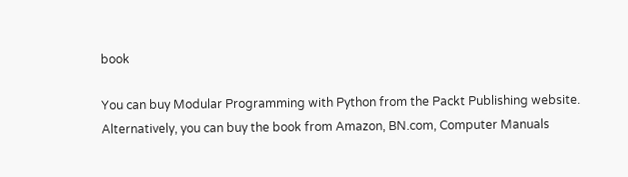book

You can buy Modular Programming with Python from the Packt Publishing website.
Alternatively, you can buy the book from Amazon, BN.com, Computer Manuals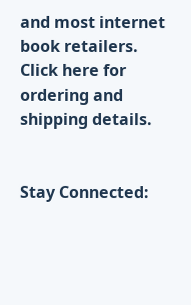and most internet
book retailers.
Click here for ordering and shipping details.


Stay Connected: